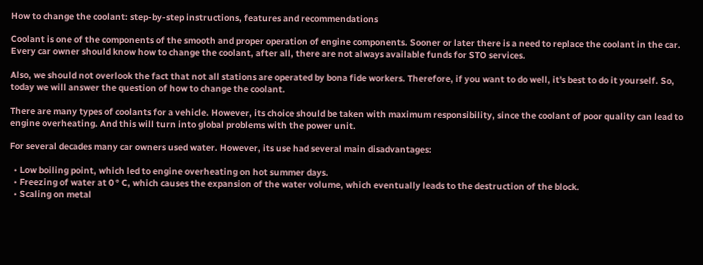How to change the coolant: step-by-step instructions, features and recommendations

Coolant is one of the components of the smooth and proper operation of engine components. Sooner or later there is a need to replace the coolant in the car. Every car owner should know how to change the coolant, after all, there are not always available funds for STO services.

Also, we should not overlook the fact that not all stations are operated by bona fide workers. Therefore, if you want to do well, it's best to do it yourself. So, today we will answer the question of how to change the coolant.

There are many types of coolants for a vehicle. However, its choice should be taken with maximum responsibility, since the coolant of poor quality can lead to engine overheating. And this will turn into global problems with the power unit.

For several decades many car owners used water. However, its use had several main disadvantages:

  • Low boiling point, which led to engine overheating on hot summer days.
  • Freezing of water at 0 ° C, which causes the expansion of the water volume, which eventually leads to the destruction of the block.
  • Scaling on metal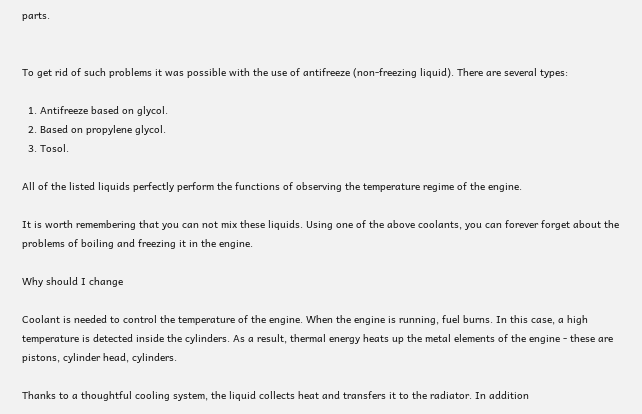parts.


To get rid of such problems it was possible with the use of antifreeze (non-freezing liquid). There are several types:

  1. Antifreeze based on glycol.
  2. Based on propylene glycol.
  3. Tosol.

All of the listed liquids perfectly perform the functions of observing the temperature regime of the engine.

It is worth remembering that you can not mix these liquids. Using one of the above coolants, you can forever forget about the problems of boiling and freezing it in the engine.

Why should I change

Coolant is needed to control the temperature of the engine. When the engine is running, fuel burns. In this case, a high temperature is detected inside the cylinders. As a result, thermal energy heats up the metal elements of the engine - these are pistons, cylinder head, cylinders.

Thanks to a thoughtful cooling system, the liquid collects heat and transfers it to the radiator. In addition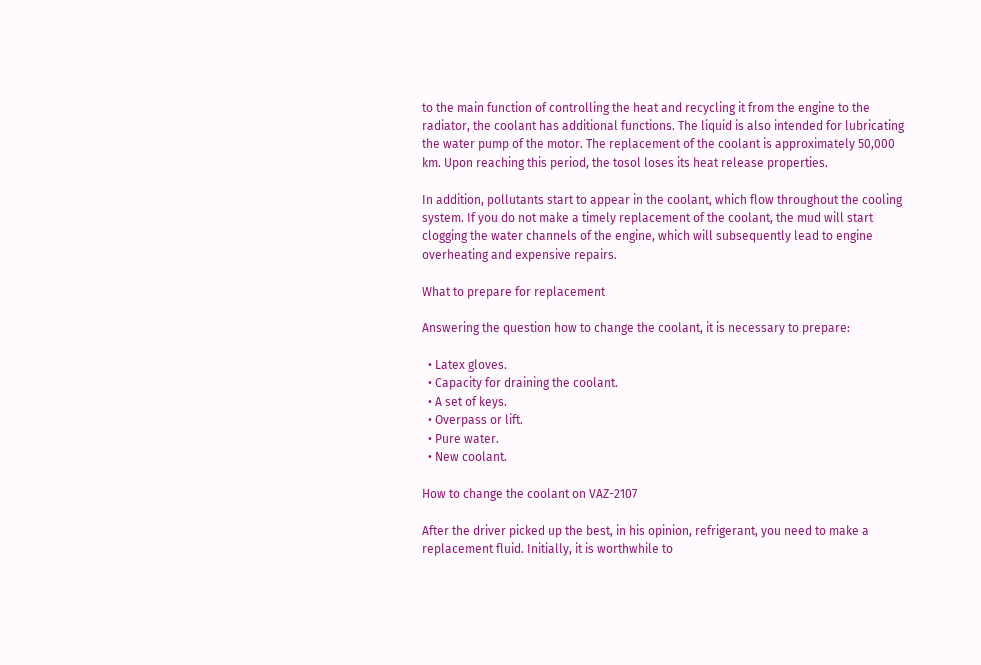to the main function of controlling the heat and recycling it from the engine to the radiator, the coolant has additional functions. The liquid is also intended for lubricating the water pump of the motor. The replacement of the coolant is approximately 50,000 km. Upon reaching this period, the tosol loses its heat release properties.

In addition, pollutants start to appear in the coolant, which flow throughout the cooling system. If you do not make a timely replacement of the coolant, the mud will start clogging the water channels of the engine, which will subsequently lead to engine overheating and expensive repairs.

What to prepare for replacement

Answering the question how to change the coolant, it is necessary to prepare:

  • Latex gloves.
  • Capacity for draining the coolant.
  • A set of keys.
  • Overpass or lift.
  • Pure water.
  • New coolant.

How to change the coolant on VAZ-2107

After the driver picked up the best, in his opinion, refrigerant, you need to make a replacement fluid. Initially, it is worthwhile to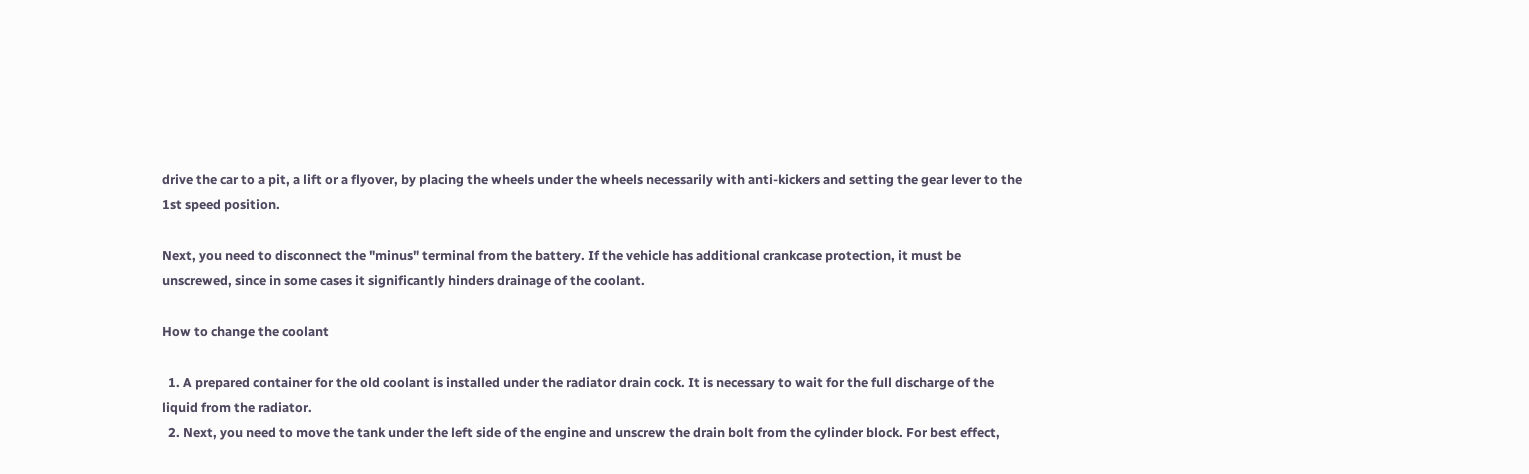drive the car to a pit, a lift or a flyover, by placing the wheels under the wheels necessarily with anti-kickers and setting the gear lever to the 1st speed position.

Next, you need to disconnect the "minus" terminal from the battery. If the vehicle has additional crankcase protection, it must be unscrewed, since in some cases it significantly hinders drainage of the coolant.

How to change the coolant

  1. A prepared container for the old coolant is installed under the radiator drain cock. It is necessary to wait for the full discharge of the liquid from the radiator.
  2. Next, you need to move the tank under the left side of the engine and unscrew the drain bolt from the cylinder block. For best effect,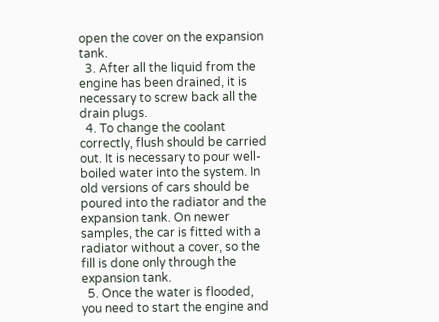open the cover on the expansion tank.
  3. After all the liquid from the engine has been drained, it is necessary to screw back all the drain plugs.
  4. To change the coolant correctly, flush should be carried out. It is necessary to pour well-boiled water into the system. In old versions of cars should be poured into the radiator and the expansion tank. On newer samples, the car is fitted with a radiator without a cover, so the fill is done only through the expansion tank.
  5. Once the water is flooded, you need to start the engine and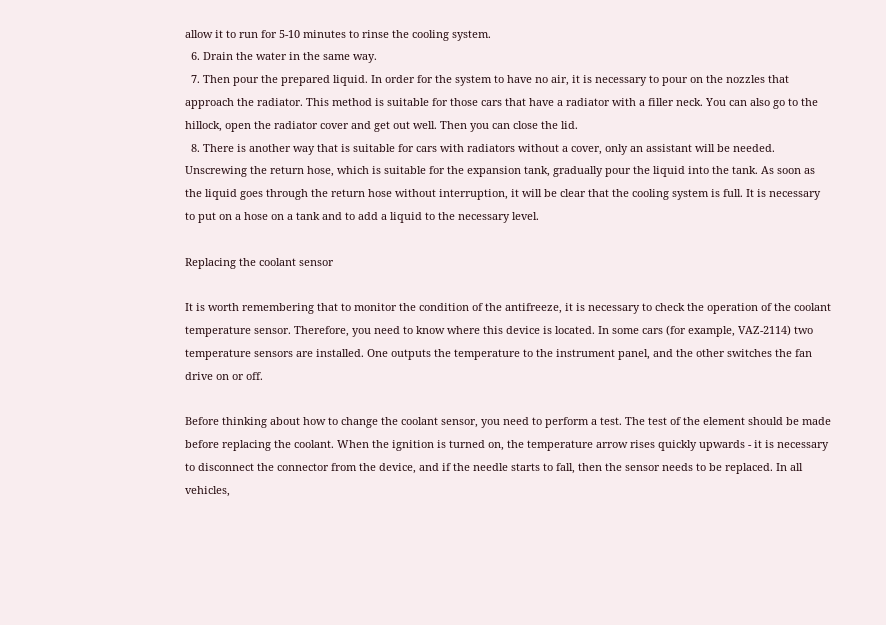allow it to run for 5-10 minutes to rinse the cooling system.
  6. Drain the water in the same way.
  7. Then pour the prepared liquid. In order for the system to have no air, it is necessary to pour on the nozzles that approach the radiator. This method is suitable for those cars that have a radiator with a filler neck. You can also go to the hillock, open the radiator cover and get out well. Then you can close the lid.
  8. There is another way that is suitable for cars with radiators without a cover, only an assistant will be needed. Unscrewing the return hose, which is suitable for the expansion tank, gradually pour the liquid into the tank. As soon as the liquid goes through the return hose without interruption, it will be clear that the cooling system is full. It is necessary to put on a hose on a tank and to add a liquid to the necessary level.

Replacing the coolant sensor

It is worth remembering that to monitor the condition of the antifreeze, it is necessary to check the operation of the coolant temperature sensor. Therefore, you need to know where this device is located. In some cars (for example, VAZ-2114) two temperature sensors are installed. One outputs the temperature to the instrument panel, and the other switches the fan drive on or off.

Before thinking about how to change the coolant sensor, you need to perform a test. The test of the element should be made before replacing the coolant. When the ignition is turned on, the temperature arrow rises quickly upwards - it is necessary to disconnect the connector from the device, and if the needle starts to fall, then the sensor needs to be replaced. In all vehicles,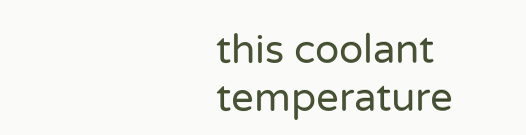this coolant temperature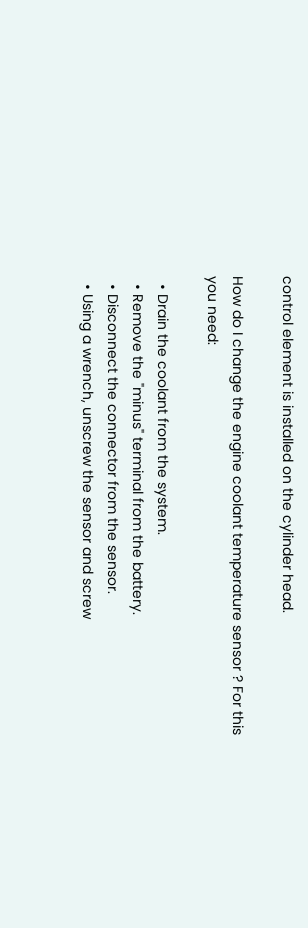control element is installed on the cylinder head.

How do I change the engine coolant temperature sensor ? For this you need:

  • Drain the coolant from the system.
  • Remove the "minus" terminal from the battery.
  • Disconnect the connector from the sensor.
  • Using a wrench, unscrew the sensor and screw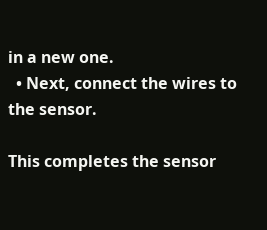in a new one.
  • Next, connect the wires to the sensor.

This completes the sensor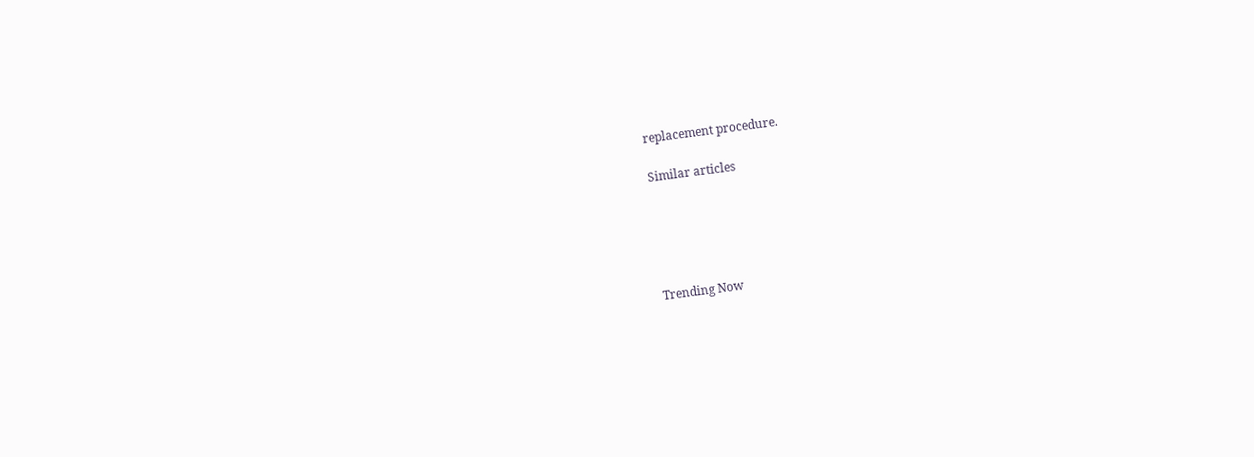replacement procedure.

Similar articles





Trending Now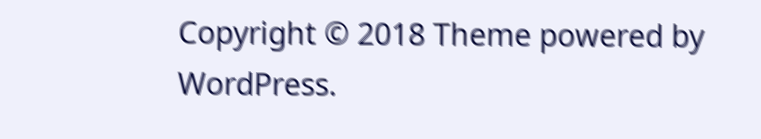Copyright © 2018 Theme powered by WordPress.